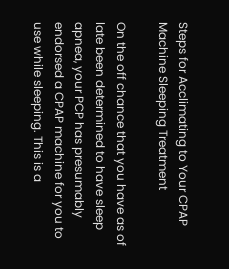Steps for Acclimating to Your CPAP Machine Sleeping Treatment

On the off chance that you have as of late been determined to have sleep apnea, your PCP has presumably endorsed a CPAP machine for you to use while sleeping. This is a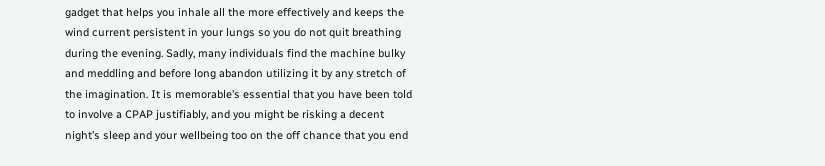gadget that helps you inhale all the more effectively and keeps the wind current persistent in your lungs so you do not quit breathing during the evening. Sadly, many individuals find the machine bulky and meddling and before long abandon utilizing it by any stretch of the imagination. It is memorable’s essential that you have been told to involve a CPAP justifiably, and you might be risking a decent night’s sleep and your wellbeing too on the off chance that you end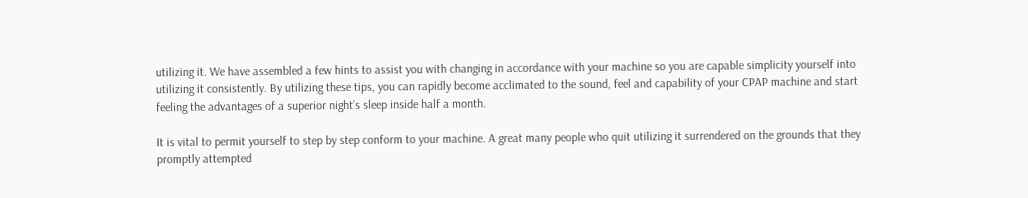utilizing it. We have assembled a few hints to assist you with changing in accordance with your machine so you are capable simplicity yourself into utilizing it consistently. By utilizing these tips, you can rapidly become acclimated to the sound, feel and capability of your CPAP machine and start feeling the advantages of a superior night’s sleep inside half a month.

It is vital to permit yourself to step by step conform to your machine. A great many people who quit utilizing it surrendered on the grounds that they promptly attempted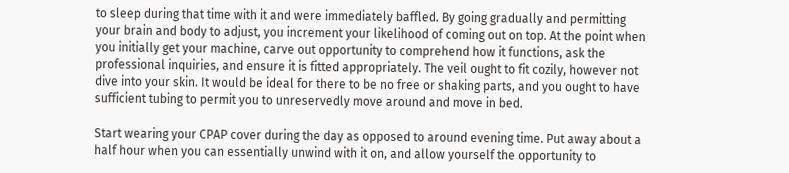to sleep during that time with it and were immediately baffled. By going gradually and permitting your brain and body to adjust, you increment your likelihood of coming out on top. At the point when you initially get your machine, carve out opportunity to comprehend how it functions, ask the professional inquiries, and ensure it is fitted appropriately. The veil ought to fit cozily, however not dive into your skin. It would be ideal for there to be no free or shaking parts, and you ought to have sufficient tubing to permit you to unreservedly move around and move in bed.

Start wearing your CPAP cover during the day as opposed to around evening time. Put away about a half hour when you can essentially unwind with it on, and allow yourself the opportunity to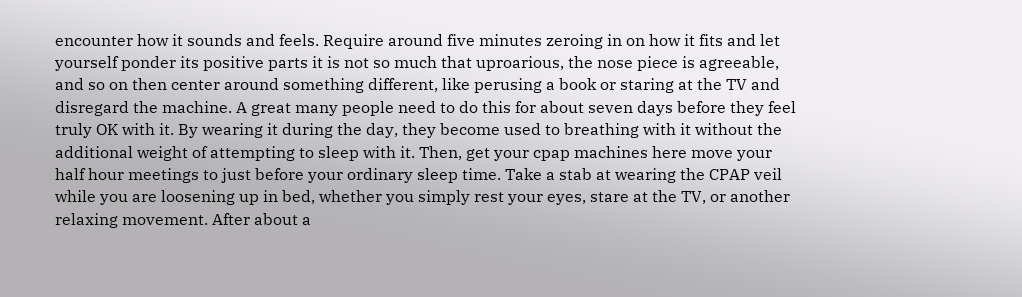encounter how it sounds and feels. Require around five minutes zeroing in on how it fits and let yourself ponder its positive parts it is not so much that uproarious, the nose piece is agreeable, and so on then center around something different, like perusing a book or staring at the TV and disregard the machine. A great many people need to do this for about seven days before they feel truly OK with it. By wearing it during the day, they become used to breathing with it without the additional weight of attempting to sleep with it. Then, get your cpap machines here move your half hour meetings to just before your ordinary sleep time. Take a stab at wearing the CPAP veil while you are loosening up in bed, whether you simply rest your eyes, stare at the TV, or another relaxing movement. After about a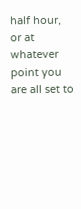half hour, or at whatever point you are all set to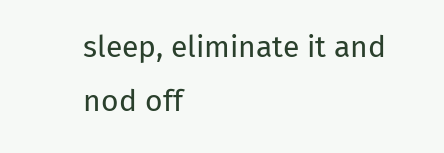sleep, eliminate it and nod off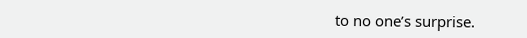to no one’s surprise.